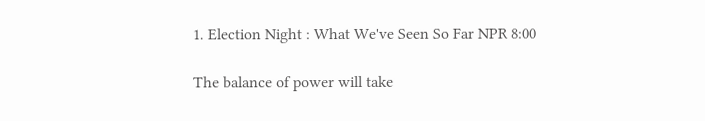1. Election Night : What We've Seen So Far NPR 8:00

The balance of power will take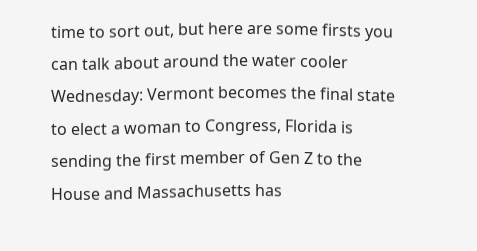time to sort out, but here are some firsts you can talk about around the water cooler Wednesday: Vermont becomes the final state to elect a woman to Congress, Florida is sending the first member of Gen Z to the House and Massachusetts has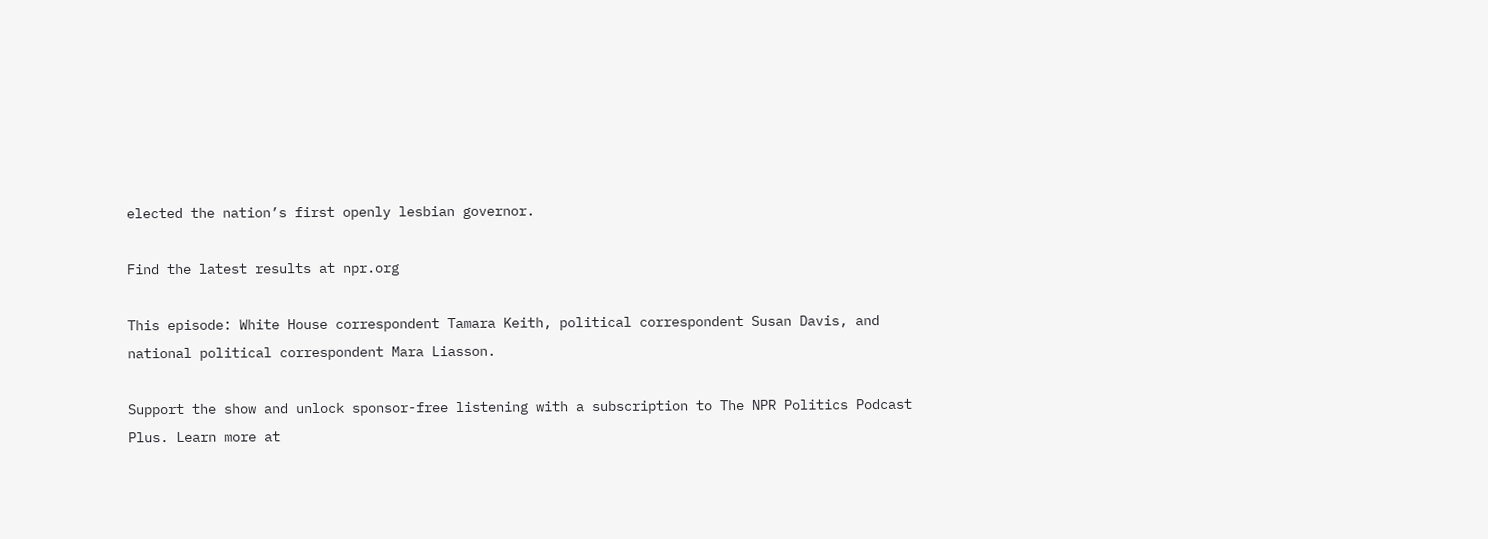elected the nation’s first openly lesbian governor.

Find the latest results at npr.org

This episode: White House correspondent Tamara Keith, political correspondent Susan Davis, and national political correspondent Mara Liasson.

Support the show and unlock sponsor-free listening with a subscription to The NPR Politics Podcast Plus. Learn more at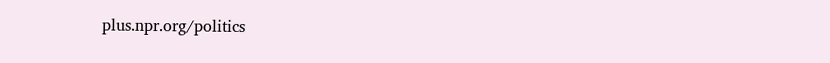plus.npr.org/politics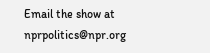Email the show at nprpolitics@npr.org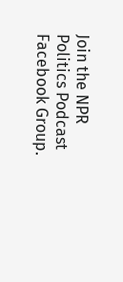Join the NPR Politics Podcast Facebook Group.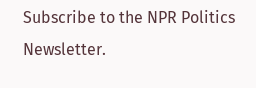Subscribe to the NPR Politics Newsletter.